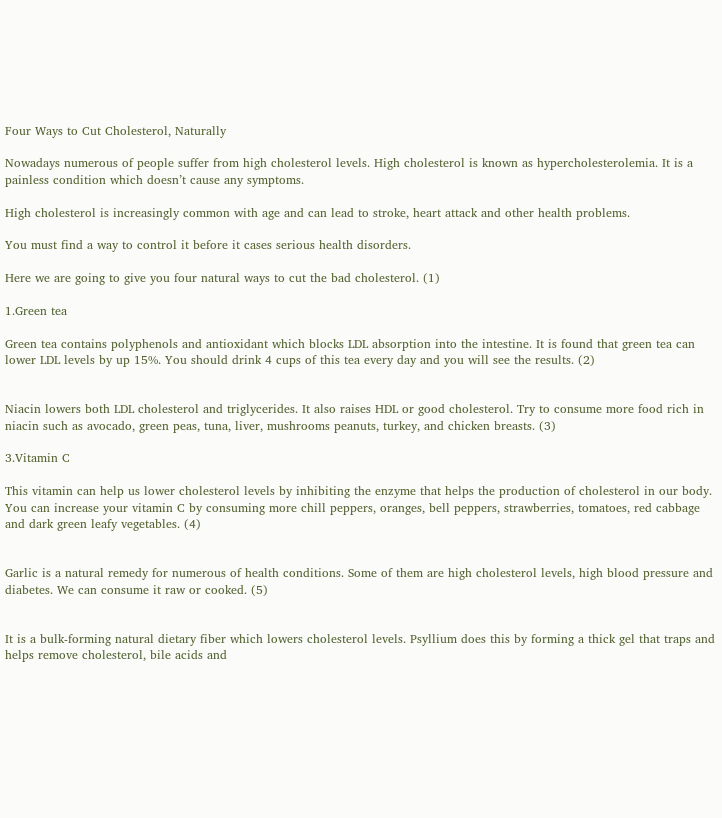Four Ways to Cut Cholesterol, Naturally

Nowadays numerous of people suffer from high cholesterol levels. High cholesterol is known as hypercholesterolemia. It is a painless condition which doesn’t cause any symptoms.

High cholesterol is increasingly common with age and can lead to stroke, heart attack and other health problems.

You must find a way to control it before it cases serious health disorders.

Here we are going to give you four natural ways to cut the bad cholesterol. (1)

1.Green tea

Green tea contains polyphenols and antioxidant which blocks LDL absorption into the intestine. It is found that green tea can lower LDL levels by up 15%. You should drink 4 cups of this tea every day and you will see the results. (2)


Niacin lowers both LDL cholesterol and triglycerides. It also raises HDL or good cholesterol. Try to consume more food rich in niacin such as avocado, green peas, tuna, liver, mushrooms peanuts, turkey, and chicken breasts. (3)

3.Vitamin C

This vitamin can help us lower cholesterol levels by inhibiting the enzyme that helps the production of cholesterol in our body. You can increase your vitamin C by consuming more chill peppers, oranges, bell peppers, strawberries, tomatoes, red cabbage and dark green leafy vegetables. (4)


Garlic is a natural remedy for numerous of health conditions. Some of them are high cholesterol levels, high blood pressure and diabetes. We can consume it raw or cooked. (5)


It is a bulk-forming natural dietary fiber which lowers cholesterol levels. Psyllium does this by forming a thick gel that traps and helps remove cholesterol, bile acids and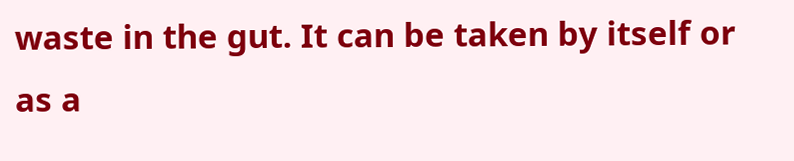waste in the gut. It can be taken by itself or as a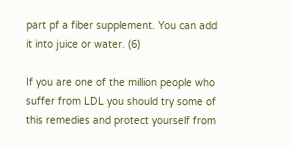part pf a fiber supplement. You can add it into juice or water. (6)

If you are one of the million people who suffer from LDL you should try some of this remedies and protect yourself from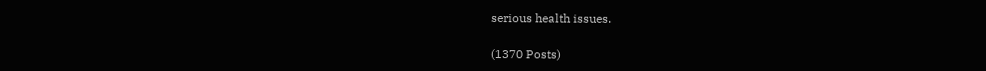serious health issues.

(1370 Posts)